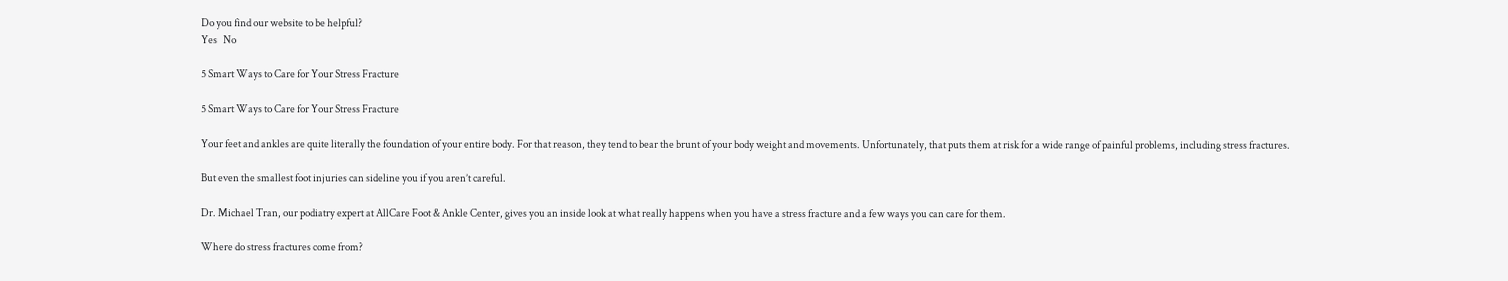Do you find our website to be helpful?
Yes   No

5 Smart Ways to Care for Your Stress Fracture

5 Smart Ways to Care for Your Stress Fracture

Your feet and ankles are quite literally the foundation of your entire body. For that reason, they tend to bear the brunt of your body weight and movements. Unfortunately, that puts them at risk for a wide range of painful problems, including stress fractures.

But even the smallest foot injuries can sideline you if you aren’t careful.

Dr. Michael Tran, our podiatry expert at AllCare Foot & Ankle Center, gives you an inside look at what really happens when you have a stress fracture and a few ways you can care for them.

Where do stress fractures come from?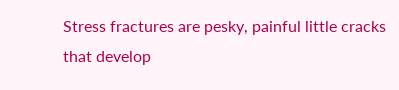Stress fractures are pesky, painful little cracks that develop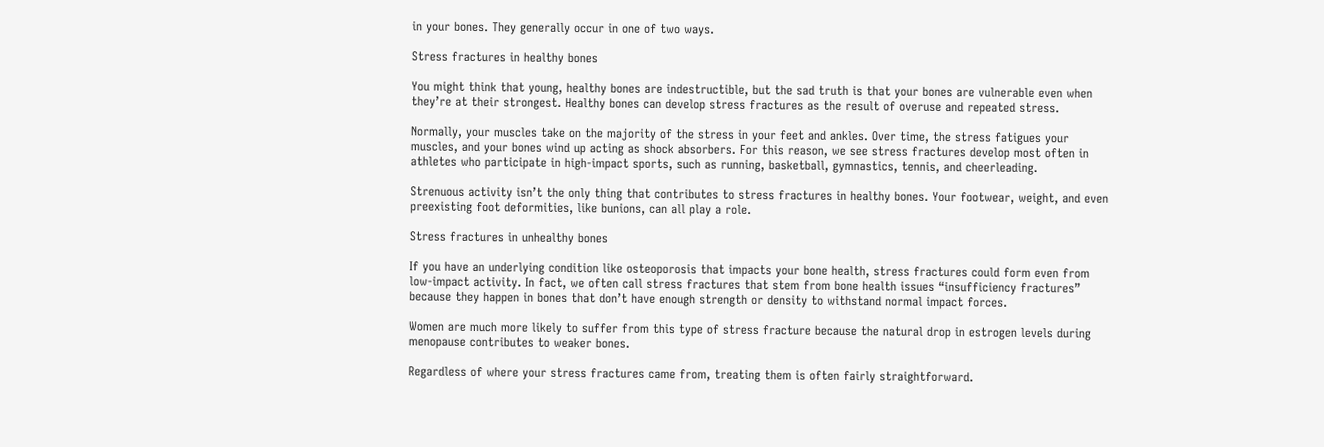in your bones. They generally occur in one of two ways.

Stress fractures in healthy bones

You might think that young, healthy bones are indestructible, but the sad truth is that your bones are vulnerable even when they’re at their strongest. Healthy bones can develop stress fractures as the result of overuse and repeated stress.

Normally, your muscles take on the majority of the stress in your feet and ankles. Over time, the stress fatigues your muscles, and your bones wind up acting as shock absorbers. For this reason, we see stress fractures develop most often in athletes who participate in high-impact sports, such as running, basketball, gymnastics, tennis, and cheerleading.

Strenuous activity isn’t the only thing that contributes to stress fractures in healthy bones. Your footwear, weight, and even preexisting foot deformities, like bunions, can all play a role.

Stress fractures in unhealthy bones

If you have an underlying condition like osteoporosis that impacts your bone health, stress fractures could form even from low-impact activity. In fact, we often call stress fractures that stem from bone health issues “insufficiency fractures” because they happen in bones that don’t have enough strength or density to withstand normal impact forces.

Women are much more likely to suffer from this type of stress fracture because the natural drop in estrogen levels during menopause contributes to weaker bones.

Regardless of where your stress fractures came from, treating them is often fairly straightforward.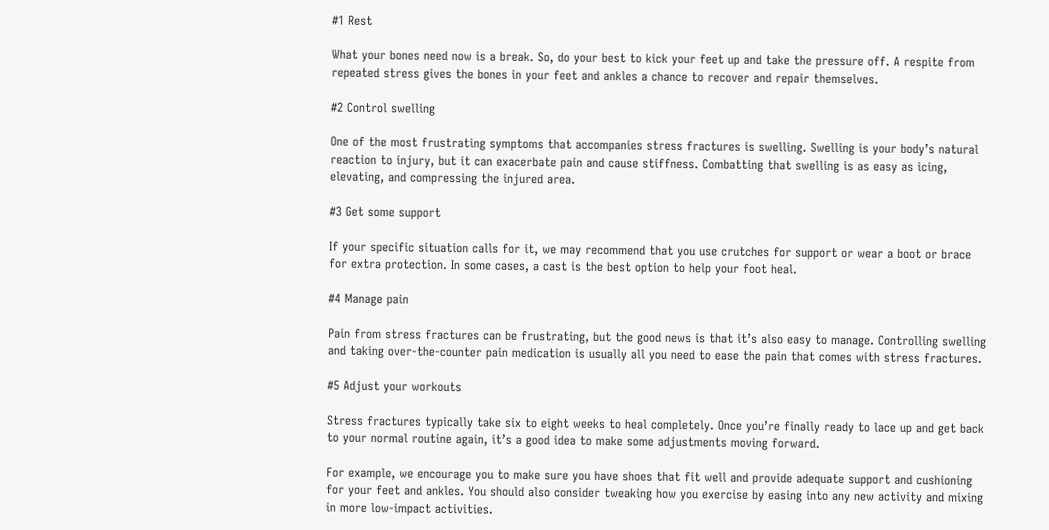#1 Rest

What your bones need now is a break. So, do your best to kick your feet up and take the pressure off. A respite from repeated stress gives the bones in your feet and ankles a chance to recover and repair themselves.

#2 Control swelling

One of the most frustrating symptoms that accompanies stress fractures is swelling. Swelling is your body’s natural reaction to injury, but it can exacerbate pain and cause stiffness. Combatting that swelling is as easy as icing, elevating, and compressing the injured area.

#3 Get some support

If your specific situation calls for it, we may recommend that you use crutches for support or wear a boot or brace for extra protection. In some cases, a cast is the best option to help your foot heal.

#4 Manage pain

Pain from stress fractures can be frustrating, but the good news is that it’s also easy to manage. Controlling swelling and taking over-the-counter pain medication is usually all you need to ease the pain that comes with stress fractures.

#5 Adjust your workouts

Stress fractures typically take six to eight weeks to heal completely. Once you’re finally ready to lace up and get back to your normal routine again, it’s a good idea to make some adjustments moving forward.

For example, we encourage you to make sure you have shoes that fit well and provide adequate support and cushioning for your feet and ankles. You should also consider tweaking how you exercise by easing into any new activity and mixing in more low-impact activities.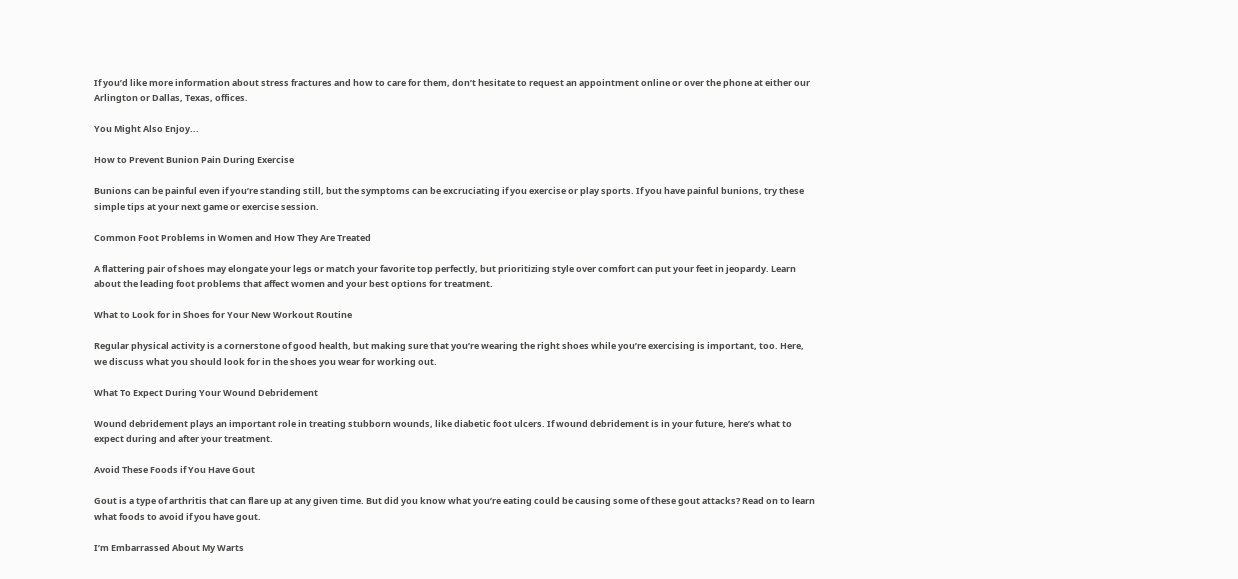If you’d like more information about stress fractures and how to care for them, don’t hesitate to request an appointment online or over the phone at either our Arlington or Dallas, Texas, offices.

You Might Also Enjoy...

How to Prevent Bunion Pain During Exercise

Bunions can be painful even if you’re standing still, but the symptoms can be excruciating if you exercise or play sports. If you have painful bunions, try these simple tips at your next game or exercise session.

Common Foot Problems in Women and How They Are Treated

A flattering pair of shoes may elongate your legs or match your favorite top perfectly, but prioritizing style over comfort can put your feet in jeopardy. Learn about the leading foot problems that affect women and your best options for treatment.

What to Look for in Shoes for Your New Workout Routine

Regular physical activity is a cornerstone of good health, but making sure that you’re wearing the right shoes while you’re exercising is important, too. Here, we discuss what you should look for in the shoes you wear for working out.

What To Expect During Your Wound Debridement

Wound debridement plays an important role in treating stubborn wounds, like diabetic foot ulcers. If wound debridement is in your future, here’s what to expect during and after your treatment.

Avoid These Foods if You Have Gout

Gout is a type of arthritis that can flare up at any given time. But did you know what you’re eating could be causing some of these gout attacks? Read on to learn what foods to avoid if you have gout.

I’m Embarrassed About My Warts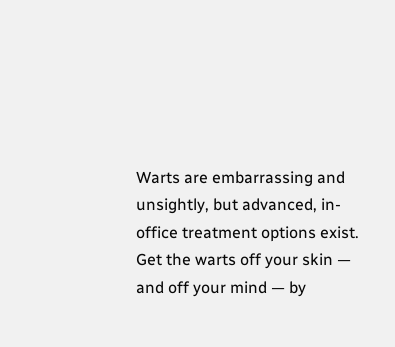Warts are embarrassing and unsightly, but advanced, in-office treatment options exist. Get the warts off your skin — and off your mind — by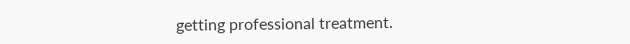getting professional treatment.